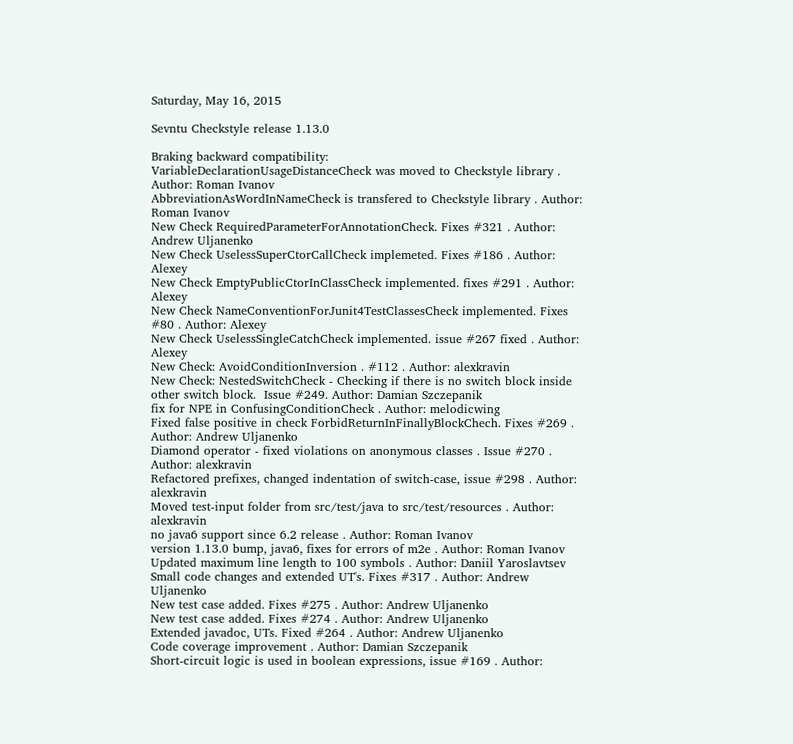Saturday, May 16, 2015

Sevntu Checkstyle release 1.13.0

Braking backward compatibility:
VariableDeclarationUsageDistanceCheck was moved to Checkstyle library . Author: Roman Ivanov
AbbreviationAsWordInNameCheck is transfered to Checkstyle library . Author: Roman Ivanov
New Check RequiredParameterForAnnotationCheck. Fixes #321 . Author: Andrew Uljanenko
New Check UselessSuperCtorCallCheck implemeted. Fixes #186 . Author: Alexey
New Check EmptyPublicCtorInClassCheck implemented. fixes #291 . Author: Alexey
New Check NameConventionForJunit4TestClassesCheck implemented. Fixes #80 . Author: Alexey
New Check UselessSingleCatchCheck implemented. issue #267 fixed . Author: Alexey
New Check: AvoidConditionInversion . #112 . Author: alexkravin
New Check: NestedSwitchCheck - Checking if there is no switch block inside other switch block.  Issue #249. Author: Damian Szczepanik
fix for NPE in ConfusingConditionCheck . Author: melodicwing
Fixed false positive in check ForbidReturnInFinallyBlockChech. Fixes #269 . Author: Andrew Uljanenko
Diamond operator - fixed violations on anonymous classes . Issue #270 . Author: alexkravin
Refactored prefixes, changed indentation of switch-case, issue #298 . Author: alexkravin
Moved test-input folder from src/test/java to src/test/resources . Author: alexkravin
no java6 support since 6.2 release . Author: Roman Ivanov
version 1.13.0 bump, java6, fixes for errors of m2e . Author: Roman Ivanov
Updated maximum line length to 100 symbols . Author: Daniil Yaroslavtsev
Small code changes and extended UT's. Fixes #317 . Author: Andrew Uljanenko
New test case added. Fixes #275 . Author: Andrew Uljanenko
New test case added. Fixes #274 . Author: Andrew Uljanenko
Extended javadoc, UTs. Fixed #264 . Author: Andrew Uljanenko
Code coverage improvement . Author: Damian Szczepanik
Short-circuit logic is used in boolean expressions, issue #169 . Author: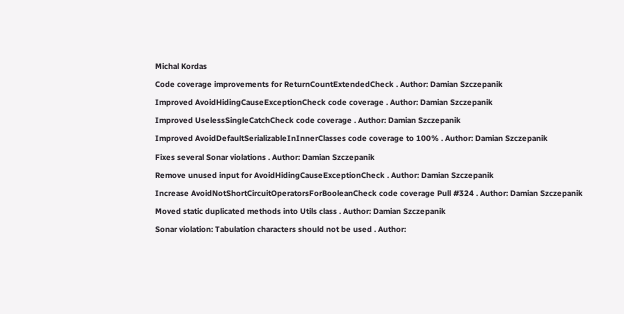Michal Kordas
Code coverage improvements for ReturnCountExtendedCheck . Author: Damian Szczepanik
Improved AvoidHidingCauseExceptionCheck code coverage . Author: Damian Szczepanik
Improved UselessSingleCatchCheck code coverage . Author: Damian Szczepanik
Improved AvoidDefaultSerializableInInnerClasses code coverage to 100% . Author: Damian Szczepanik
Fixes several Sonar violations . Author: Damian Szczepanik
Remove unused input for AvoidHidingCauseExceptionCheck . Author: Damian Szczepanik
Increase AvoidNotShortCircuitOperatorsForBooleanCheck code coverage Pull #324 . Author: Damian Szczepanik
Moved static duplicated methods into Utils class . Author: Damian Szczepanik
Sonar violation: Tabulation characters should not be used . Author: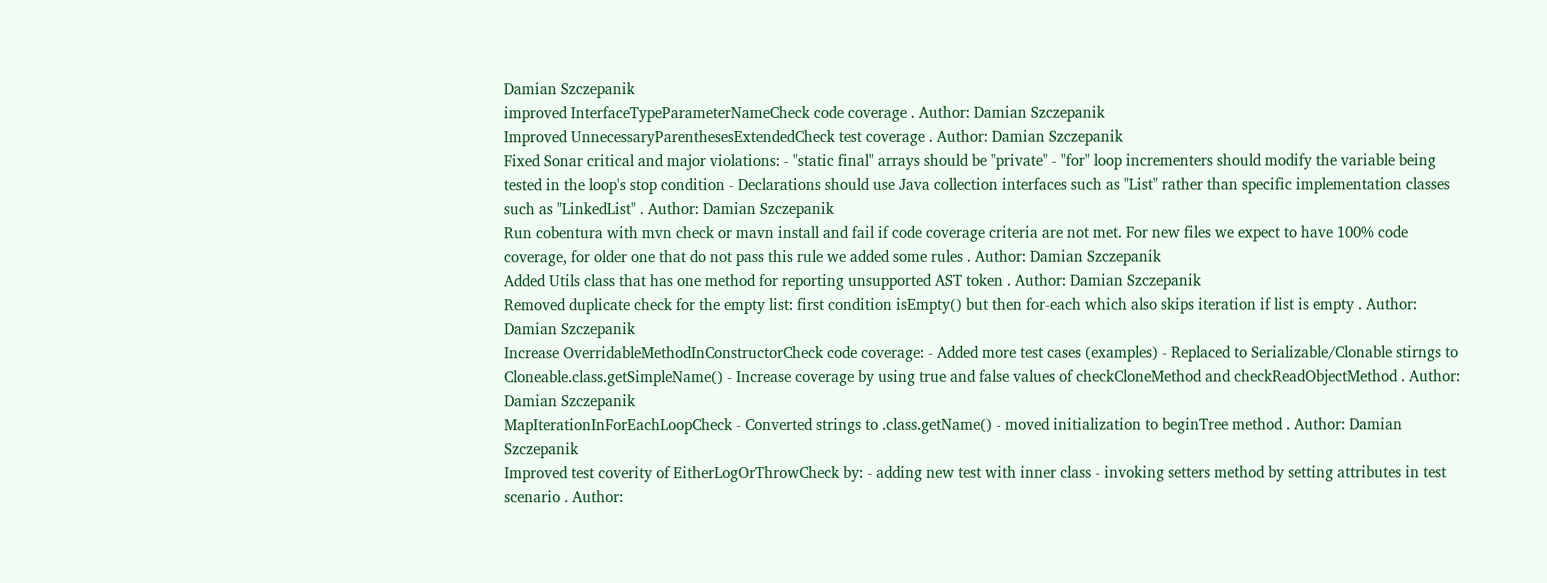Damian Szczepanik
improved InterfaceTypeParameterNameCheck code coverage . Author: Damian Szczepanik
Improved UnnecessaryParenthesesExtendedCheck test coverage . Author: Damian Szczepanik
Fixed Sonar critical and major violations: - "static final" arrays should be "private" - "for" loop incrementers should modify the variable being tested in the loop's stop condition - Declarations should use Java collection interfaces such as "List" rather than specific implementation classes such as "LinkedList" . Author: Damian Szczepanik
Run cobentura with mvn check or mavn install and fail if code coverage criteria are not met. For new files we expect to have 100% code coverage, for older one that do not pass this rule we added some rules . Author: Damian Szczepanik
Added Utils class that has one method for reporting unsupported AST token . Author: Damian Szczepanik
Removed duplicate check for the empty list: first condition isEmpty() but then for-each which also skips iteration if list is empty . Author: Damian Szczepanik
Increase OverridableMethodInConstructorCheck code coverage: - Added more test cases (examples) - Replaced to Serializable/Clonable stirngs to Cloneable.class.getSimpleName() - Increase coverage by using true and false values of checkCloneMethod and checkReadObjectMethod . Author: Damian Szczepanik
MapIterationInForEachLoopCheck - Converted strings to .class.getName() - moved initialization to beginTree method . Author: Damian Szczepanik
Improved test coverity of EitherLogOrThrowCheck by: - adding new test with inner class - invoking setters method by setting attributes in test scenario . Author: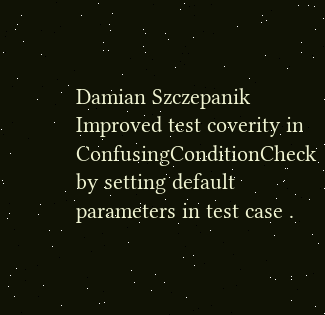Damian Szczepanik
Improved test coverity in ConfusingConditionCheck by setting default parameters in test case .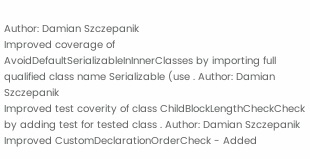Author: Damian Szczepanik
Improved coverage of AvoidDefaultSerializableInInnerClasses by importing full qualified class name Serializable (use . Author: Damian Szczepanik
Improved test coverity of class ChildBlockLengthCheckCheck by adding test for tested class . Author: Damian Szczepanik
Improved CustomDeclarationOrderCheck - Added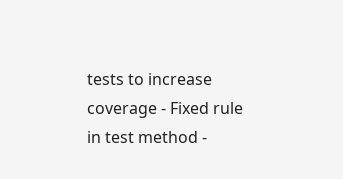tests to increase coverage - Fixed rule in test method -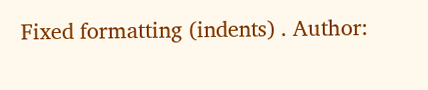Fixed formatting (indents) . Author: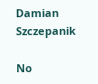Damian Szczepanik

No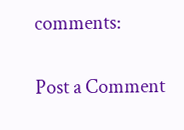comments:

Post a Comment